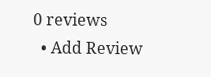0 reviews
  • Add Review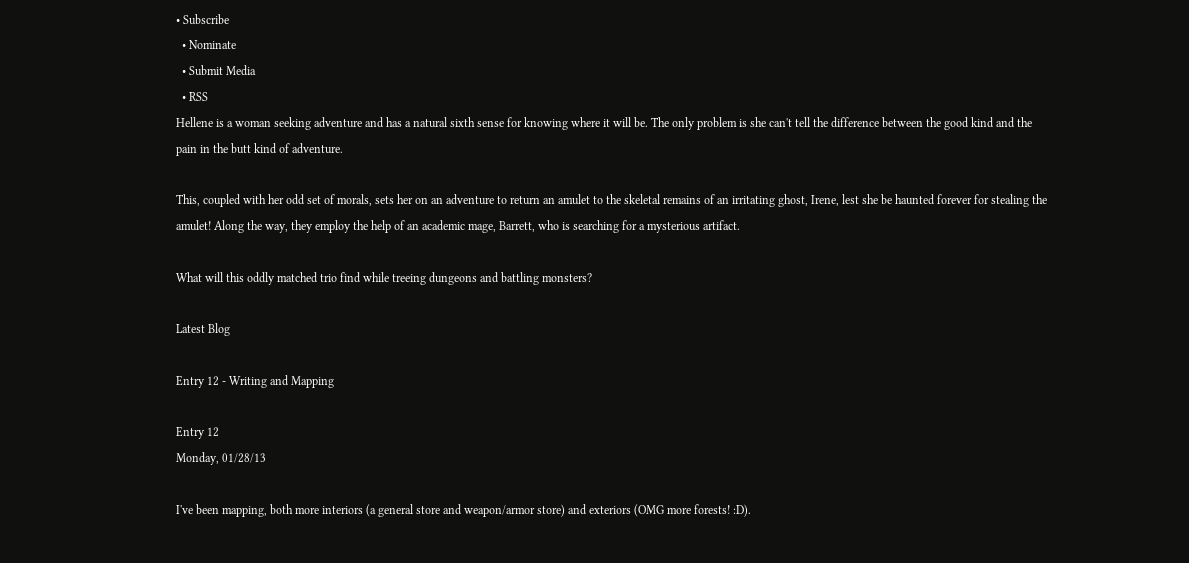• Subscribe
  • Nominate
  • Submit Media
  • RSS
Hellene is a woman seeking adventure and has a natural sixth sense for knowing where it will be. The only problem is she can't tell the difference between the good kind and the pain in the butt kind of adventure.

This, coupled with her odd set of morals, sets her on an adventure to return an amulet to the skeletal remains of an irritating ghost, Irene, lest she be haunted forever for stealing the amulet! Along the way, they employ the help of an academic mage, Barrett, who is searching for a mysterious artifact.

What will this oddly matched trio find while treeing dungeons and battling monsters?

Latest Blog

Entry 12 - Writing and Mapping

Entry 12
Monday, 01/28/13

I've been mapping, both more interiors (a general store and weapon/armor store) and exteriors (OMG more forests! :D).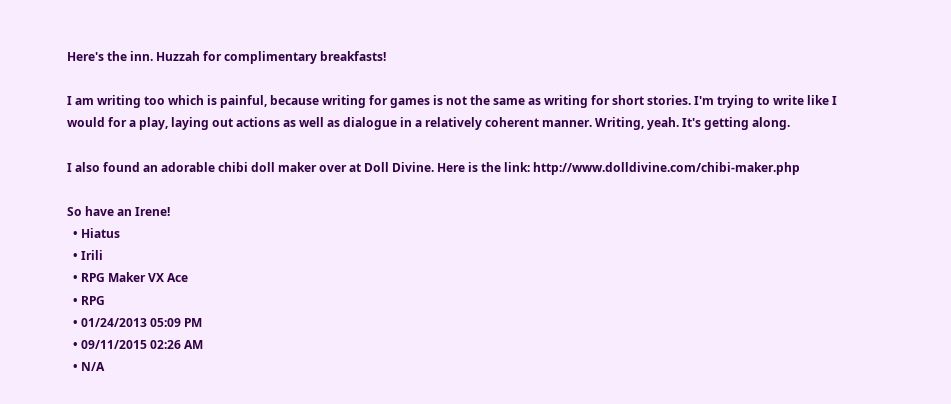Here's the inn. Huzzah for complimentary breakfasts!

I am writing too which is painful, because writing for games is not the same as writing for short stories. I'm trying to write like I would for a play, laying out actions as well as dialogue in a relatively coherent manner. Writing, yeah. It's getting along.

I also found an adorable chibi doll maker over at Doll Divine. Here is the link: http://www.dolldivine.com/chibi-maker.php

So have an Irene!
  • Hiatus
  • Irili
  • RPG Maker VX Ace
  • RPG
  • 01/24/2013 05:09 PM
  • 09/11/2015 02:26 AM
  • N/A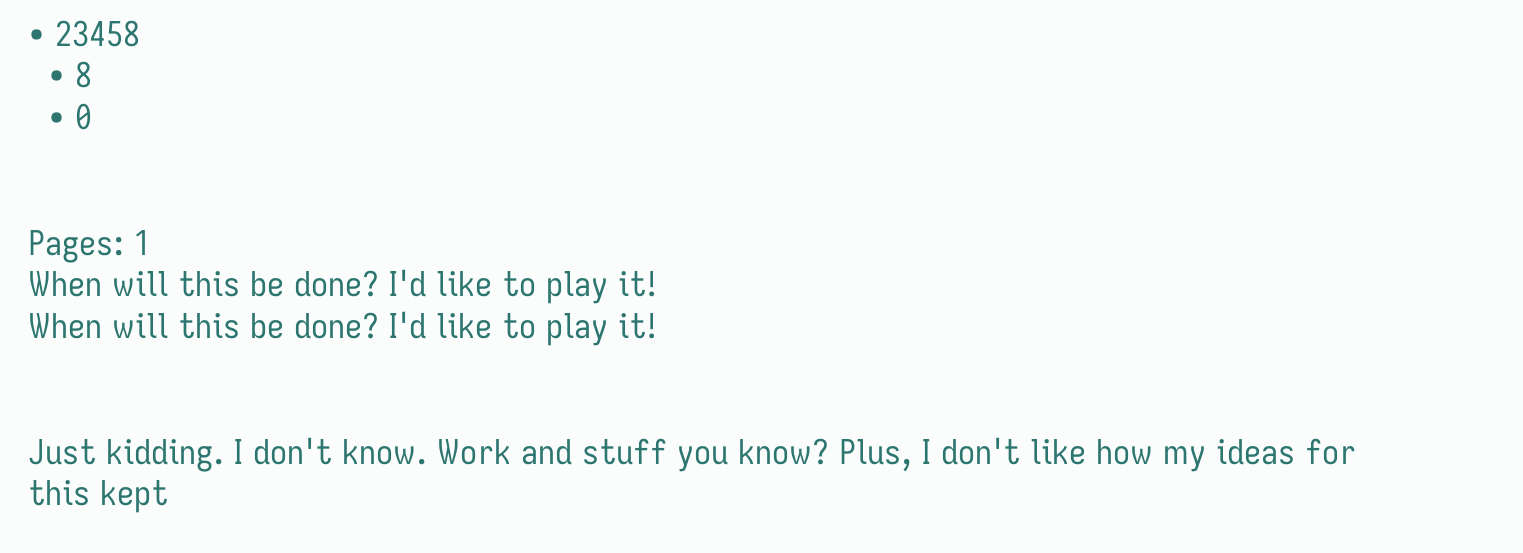• 23458
  • 8
  • 0


Pages: 1
When will this be done? I'd like to play it!
When will this be done? I'd like to play it!


Just kidding. I don't know. Work and stuff you know? Plus, I don't like how my ideas for this kept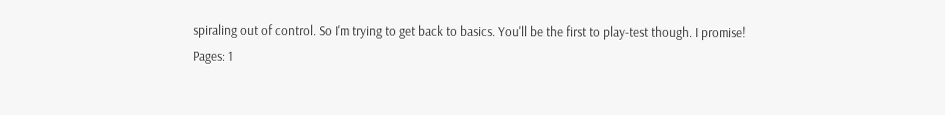spiraling out of control. So I'm trying to get back to basics. You'll be the first to play-test though. I promise!
Pages: 1